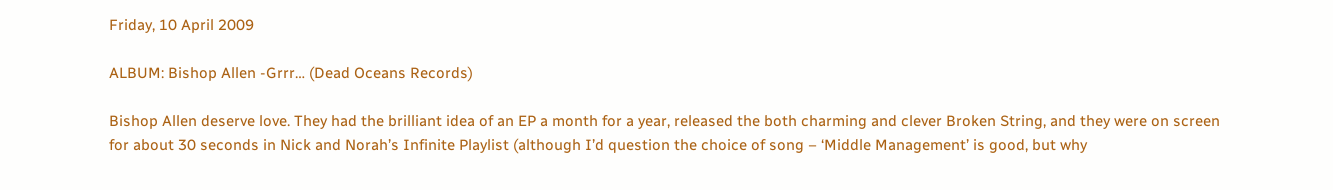Friday, 10 April 2009

ALBUM: Bishop Allen -Grrr… (Dead Oceans Records)

Bishop Allen deserve love. They had the brilliant idea of an EP a month for a year, released the both charming and clever Broken String, and they were on screen for about 30 seconds in Nick and Norah’s Infinite Playlist (although I’d question the choice of song – ‘Middle Management’ is good, but why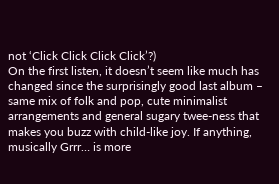not ‘Click Click Click Click’?)
On the first listen, it doesn’t seem like much has changed since the surprisingly good last album – same mix of folk and pop, cute minimalist arrangements and general sugary twee-ness that makes you buzz with child-like joy. If anything, musically Grrr… is more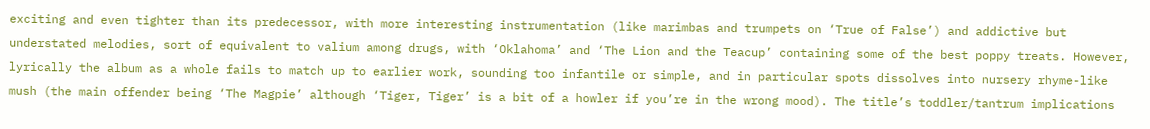exciting and even tighter than its predecessor, with more interesting instrumentation (like marimbas and trumpets on ‘True of False’) and addictive but understated melodies, sort of equivalent to valium among drugs, with ‘Oklahoma’ and ‘The Lion and the Teacup’ containing some of the best poppy treats. However, lyrically the album as a whole fails to match up to earlier work, sounding too infantile or simple, and in particular spots dissolves into nursery rhyme-like mush (the main offender being ‘The Magpie’ although ‘Tiger, Tiger’ is a bit of a howler if you’re in the wrong mood). The title’s toddler/tantrum implications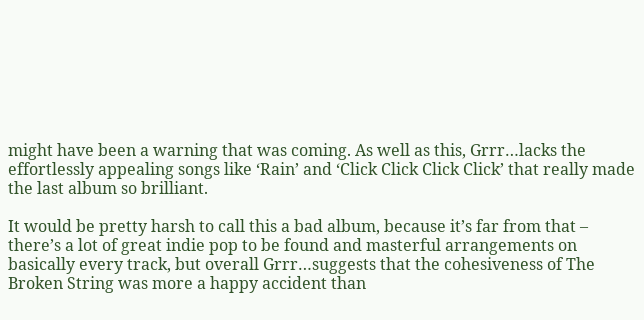might have been a warning that was coming. As well as this, Grrr…lacks the effortlessly appealing songs like ‘Rain’ and ‘Click Click Click Click’ that really made the last album so brilliant.

It would be pretty harsh to call this a bad album, because it’s far from that – there’s a lot of great indie pop to be found and masterful arrangements on basically every track, but overall Grrr…suggests that the cohesiveness of The Broken String was more a happy accident than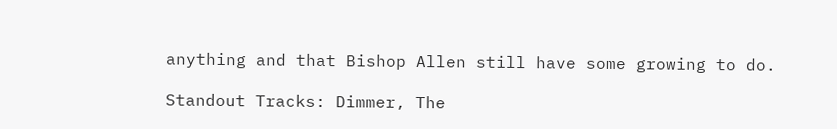anything and that Bishop Allen still have some growing to do.

Standout Tracks: Dimmer, The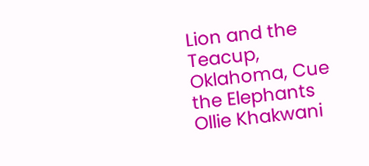Lion and the Teacup, Oklahoma, Cue the Elephants
Ollie Khakwani